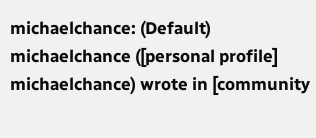michaelchance: (Default)
michaelchance ([personal profile] michaelchance) wrote in [community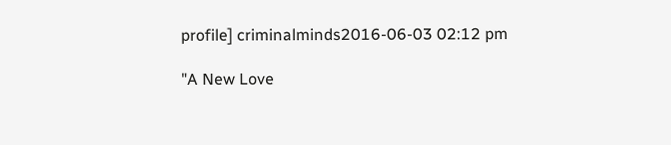profile] criminalminds2016-06-03 02:12 pm

"A New Love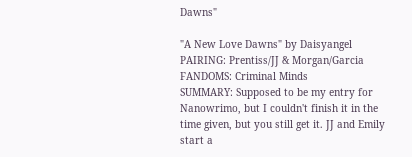Dawns"

"A New Love Dawns" by Daisyangel
PAIRING: Prentiss/JJ & Morgan/Garcia
FANDOMS: Criminal Minds
SUMMARY: Supposed to be my entry for Nanowrimo, but I couldn't finish it in the time given, but you still get it. JJ and Emily start a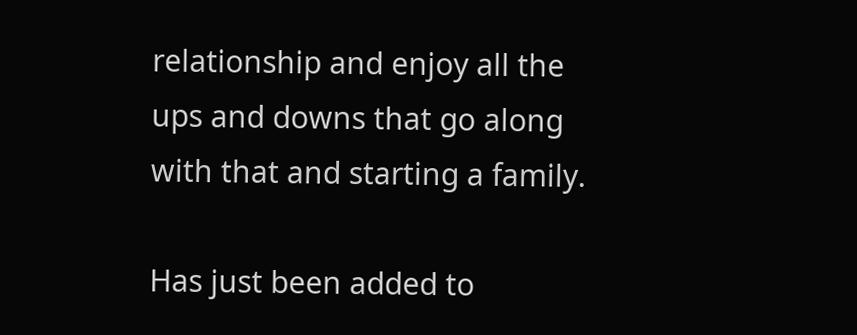relationship and enjoy all the ups and downs that go along with that and starting a family.

Has just been added to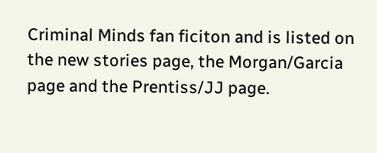Criminal Minds fan ficiton and is listed on the new stories page, the Morgan/Garcia page and the Prentiss/JJ page.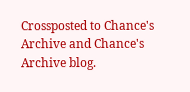Crossposted to Chance's Archive and Chance's Archive blog.